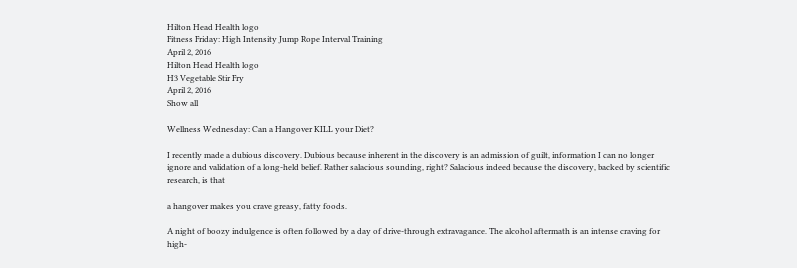Hilton Head Health logo
Fitness Friday: High Intensity Jump Rope Interval Training
April 2, 2016
Hilton Head Health logo
H3 Vegetable Stir Fry
April 2, 2016
Show all

Wellness Wednesday: Can a Hangover KILL your Diet?

I recently made a dubious discovery. Dubious because inherent in the discovery is an admission of guilt, information I can no longer ignore and validation of a long-held belief. Rather salacious sounding, right? Salacious indeed because the discovery, backed by scientific research, is that

a hangover makes you crave greasy, fatty foods.

A night of boozy indulgence is often followed by a day of drive-through extravagance. The alcohol aftermath is an intense craving for high-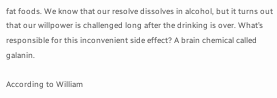fat foods. We know that our resolve dissolves in alcohol, but it turns out that our willpower is challenged long after the drinking is over. What’s responsible for this inconvenient side effect? A brain chemical called galanin.

According to William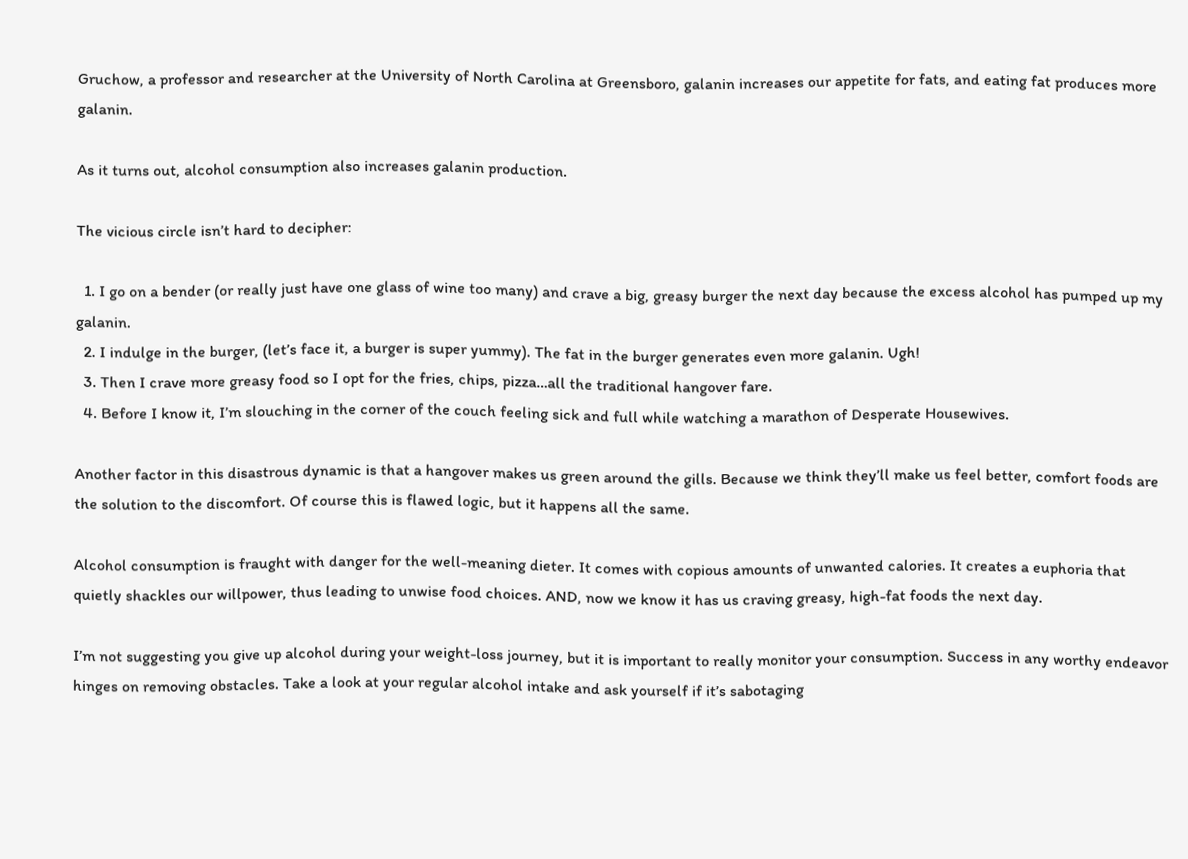Gruchow, a professor and researcher at the University of North Carolina at Greensboro, galanin increases our appetite for fats, and eating fat produces more galanin.

As it turns out, alcohol consumption also increases galanin production.

The vicious circle isn’t hard to decipher:

  1. I go on a bender (or really just have one glass of wine too many) and crave a big, greasy burger the next day because the excess alcohol has pumped up my galanin.
  2. I indulge in the burger, (let’s face it, a burger is super yummy). The fat in the burger generates even more galanin. Ugh!
  3. Then I crave more greasy food so I opt for the fries, chips, pizza…all the traditional hangover fare.
  4. Before I know it, I’m slouching in the corner of the couch feeling sick and full while watching a marathon of Desperate Housewives.

Another factor in this disastrous dynamic is that a hangover makes us green around the gills. Because we think they’ll make us feel better, comfort foods are the solution to the discomfort. Of course this is flawed logic, but it happens all the same.

Alcohol consumption is fraught with danger for the well-meaning dieter. It comes with copious amounts of unwanted calories. It creates a euphoria that quietly shackles our willpower, thus leading to unwise food choices. AND, now we know it has us craving greasy, high-fat foods the next day.

I’m not suggesting you give up alcohol during your weight-loss journey, but it is important to really monitor your consumption. Success in any worthy endeavor hinges on removing obstacles. Take a look at your regular alcohol intake and ask yourself if it’s sabotaging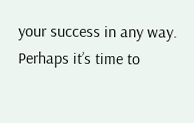your success in any way. Perhaps it’s time to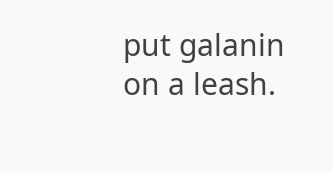put galanin on a leash.